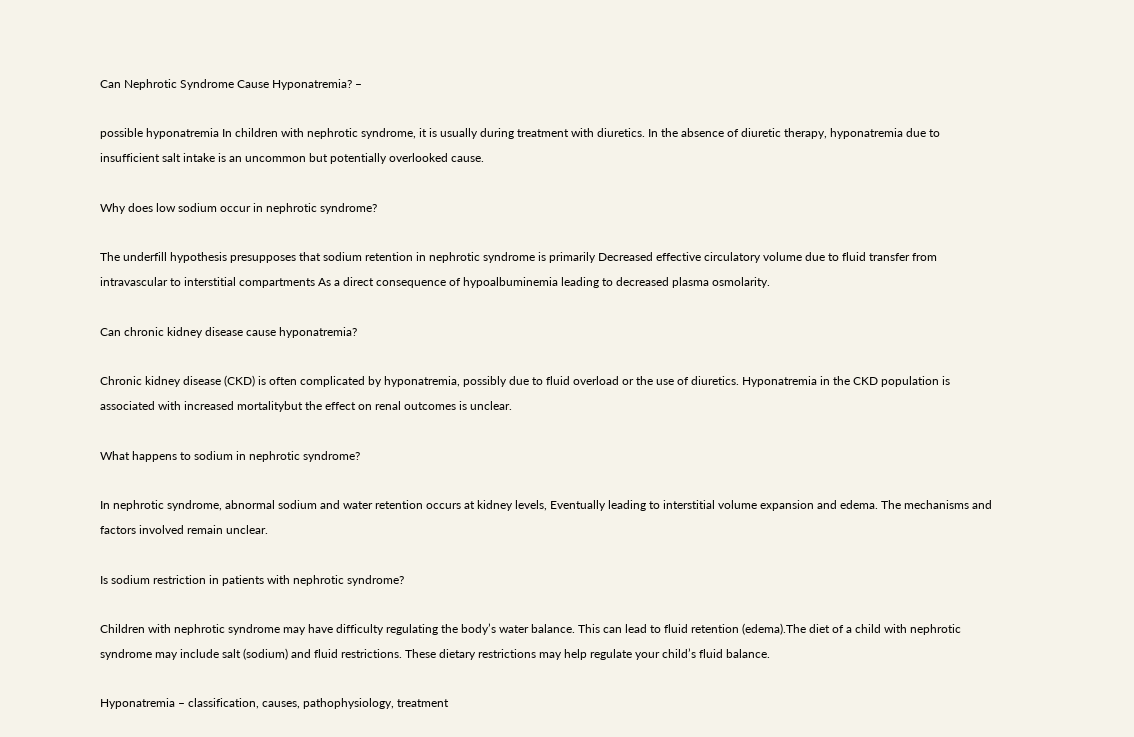Can Nephrotic Syndrome Cause Hyponatremia? –

possible hyponatremia In children with nephrotic syndrome, it is usually during treatment with diuretics. In the absence of diuretic therapy, hyponatremia due to insufficient salt intake is an uncommon but potentially overlooked cause.

Why does low sodium occur in nephrotic syndrome?

The underfill hypothesis presupposes that sodium retention in nephrotic syndrome is primarily Decreased effective circulatory volume due to fluid transfer from intravascular to interstitial compartments As a direct consequence of hypoalbuminemia leading to decreased plasma osmolarity.

Can chronic kidney disease cause hyponatremia?

Chronic kidney disease (CKD) is often complicated by hyponatremia, possibly due to fluid overload or the use of diuretics. Hyponatremia in the CKD population is associated with increased mortalitybut the effect on renal outcomes is unclear.

What happens to sodium in nephrotic syndrome?

In nephrotic syndrome, abnormal sodium and water retention occurs at kidney levels, Eventually leading to interstitial volume expansion and edema. The mechanisms and factors involved remain unclear.

Is sodium restriction in patients with nephrotic syndrome?

Children with nephrotic syndrome may have difficulty regulating the body’s water balance. This can lead to fluid retention (edema).The diet of a child with nephrotic syndrome may include salt (sodium) and fluid restrictions. These dietary restrictions may help regulate your child’s fluid balance.

Hyponatremia – classification, causes, pathophysiology, treatment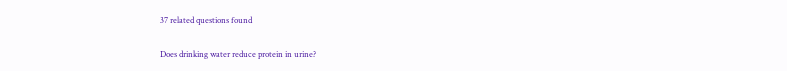37 related questions found

Does drinking water reduce protein in urine?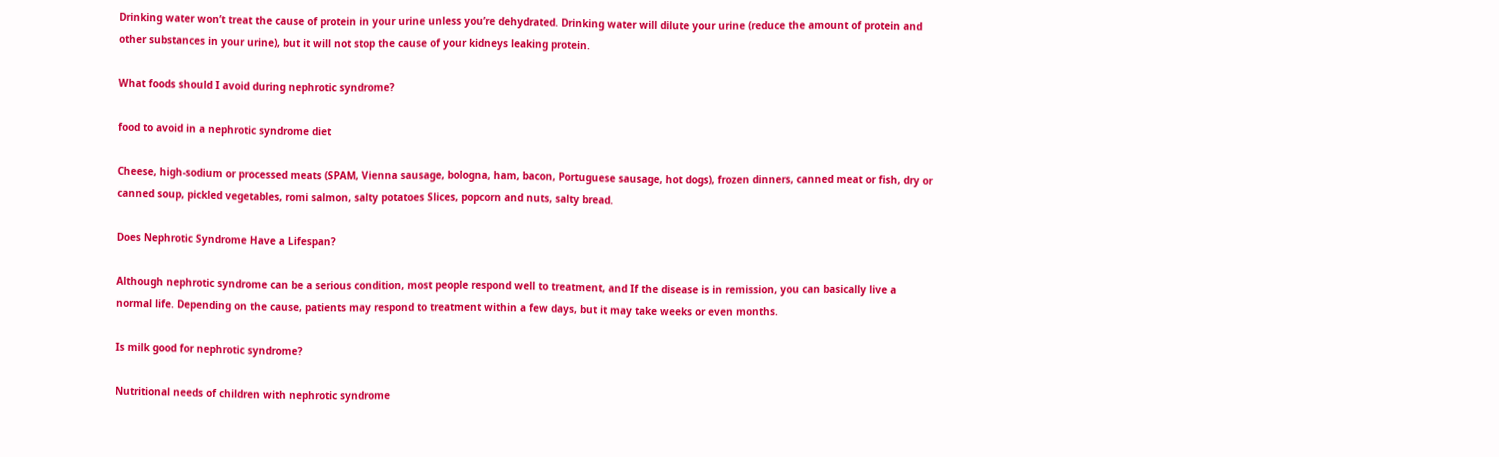Drinking water won’t treat the cause of protein in your urine unless you’re dehydrated. Drinking water will dilute your urine (reduce the amount of protein and other substances in your urine), but it will not stop the cause of your kidneys leaking protein.

What foods should I avoid during nephrotic syndrome?

food to avoid in a nephrotic syndrome diet

Cheese, high-sodium or processed meats (SPAM, Vienna sausage, bologna, ham, bacon, Portuguese sausage, hot dogs), frozen dinners, canned meat or fish, dry or canned soup, pickled vegetables, romi salmon, salty potatoes Slices, popcorn and nuts, salty bread.

Does Nephrotic Syndrome Have a Lifespan?

Although nephrotic syndrome can be a serious condition, most people respond well to treatment, and If the disease is in remission, you can basically live a normal life. Depending on the cause, patients may respond to treatment within a few days, but it may take weeks or even months.

Is milk good for nephrotic syndrome?

Nutritional needs of children with nephrotic syndrome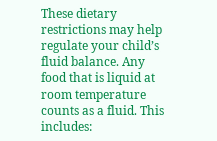These dietary restrictions may help regulate your child’s fluid balance. Any food that is liquid at room temperature counts as a fluid. This includes: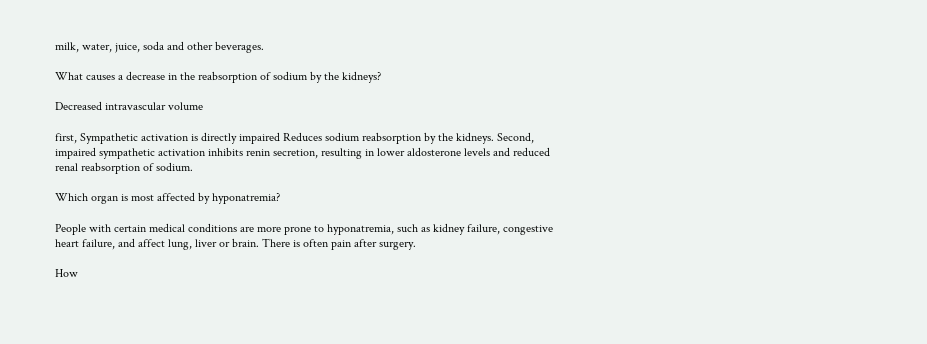milk, water, juice, soda and other beverages.

What causes a decrease in the reabsorption of sodium by the kidneys?

Decreased intravascular volume

first, Sympathetic activation is directly impaired Reduces sodium reabsorption by the kidneys. Second, impaired sympathetic activation inhibits renin secretion, resulting in lower aldosterone levels and reduced renal reabsorption of sodium.

Which organ is most affected by hyponatremia?

People with certain medical conditions are more prone to hyponatremia, such as kidney failure, congestive heart failure, and affect lung, liver or brain. There is often pain after surgery.

How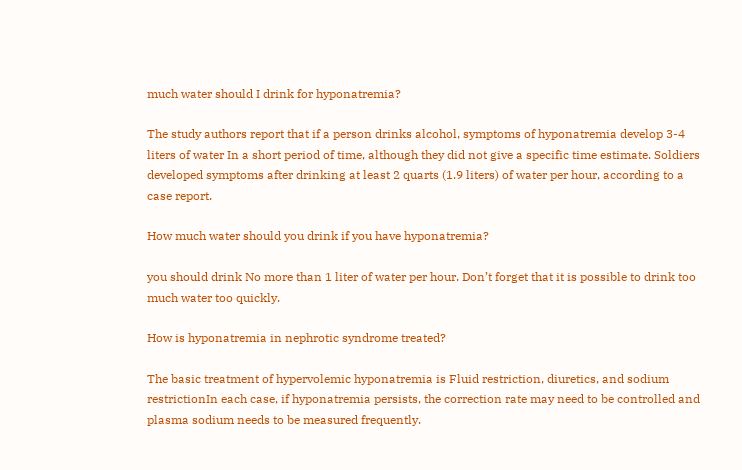much water should I drink for hyponatremia?

The study authors report that if a person drinks alcohol, symptoms of hyponatremia develop 3-4 liters of water In a short period of time, although they did not give a specific time estimate. Soldiers developed symptoms after drinking at least 2 quarts (1.9 liters) of water per hour, according to a case report.

How much water should you drink if you have hyponatremia?

you should drink No more than 1 liter of water per hour. Don’t forget that it is possible to drink too much water too quickly.

How is hyponatremia in nephrotic syndrome treated?

The basic treatment of hypervolemic hyponatremia is Fluid restriction, diuretics, and sodium restrictionIn each case, if hyponatremia persists, the correction rate may need to be controlled and plasma sodium needs to be measured frequently.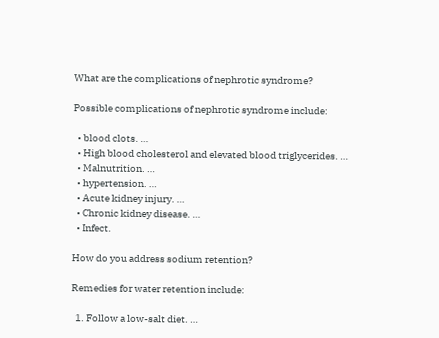What are the complications of nephrotic syndrome?

Possible complications of nephrotic syndrome include:

  • blood clots. …
  • High blood cholesterol and elevated blood triglycerides. …
  • Malnutrition. …
  • hypertension. …
  • Acute kidney injury. …
  • Chronic kidney disease. …
  • Infect.

How do you address sodium retention?

Remedies for water retention include:

  1. Follow a low-salt diet. …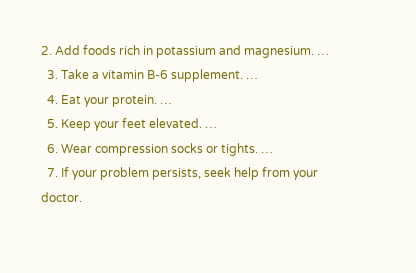2. Add foods rich in potassium and magnesium. …
  3. Take a vitamin B-6 supplement. …
  4. Eat your protein. …
  5. Keep your feet elevated. …
  6. Wear compression socks or tights. …
  7. If your problem persists, seek help from your doctor.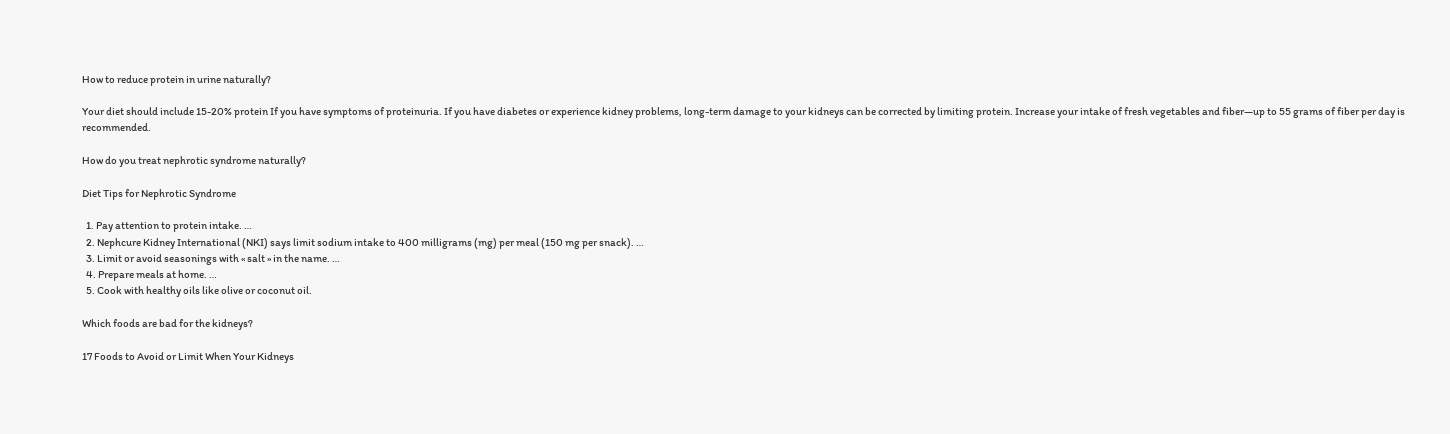How to reduce protein in urine naturally?

Your diet should include 15-20% protein If you have symptoms of proteinuria. If you have diabetes or experience kidney problems, long-term damage to your kidneys can be corrected by limiting protein. Increase your intake of fresh vegetables and fiber—up to 55 grams of fiber per day is recommended.

How do you treat nephrotic syndrome naturally?

Diet Tips for Nephrotic Syndrome

  1. Pay attention to protein intake. …
  2. Nephcure Kidney International (NKI) says limit sodium intake to 400 milligrams (mg) per meal (150 mg per snack). …
  3. Limit or avoid seasonings with « salt » in the name. …
  4. Prepare meals at home. …
  5. Cook with healthy oils like olive or coconut oil.

Which foods are bad for the kidneys?

17 Foods to Avoid or Limit When Your Kidneys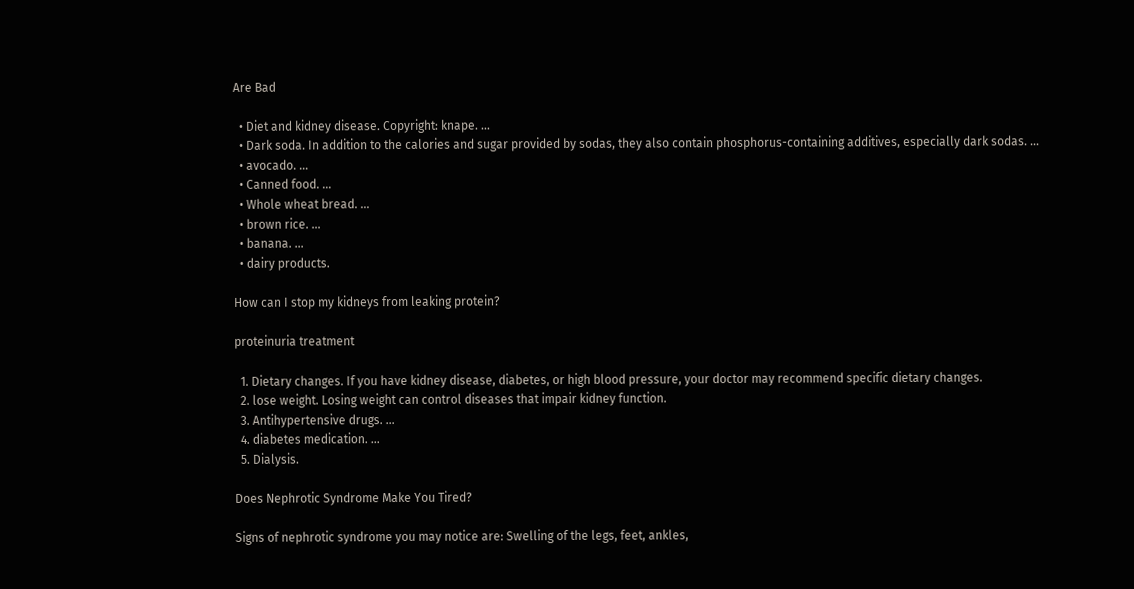Are Bad

  • Diet and kidney disease. Copyright: knape. …
  • Dark soda. In addition to the calories and sugar provided by sodas, they also contain phosphorus-containing additives, especially dark sodas. …
  • avocado. …
  • Canned food. …
  • Whole wheat bread. …
  • brown rice. …
  • banana. …
  • dairy products.

How can I stop my kidneys from leaking protein?

proteinuria treatment

  1. Dietary changes. If you have kidney disease, diabetes, or high blood pressure, your doctor may recommend specific dietary changes.
  2. lose weight. Losing weight can control diseases that impair kidney function.
  3. Antihypertensive drugs. …
  4. diabetes medication. …
  5. Dialysis.

Does Nephrotic Syndrome Make You Tired?

Signs of nephrotic syndrome you may notice are: Swelling of the legs, feet, ankles,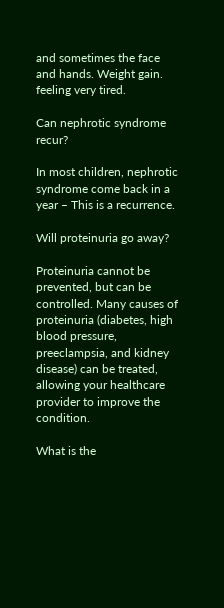and sometimes the face and hands. Weight gain. feeling very tired.

Can nephrotic syndrome recur?

In most children, nephrotic syndrome come back in a year – This is a recurrence.

Will proteinuria go away?

Proteinuria cannot be prevented, but can be controlled. Many causes of proteinuria (diabetes, high blood pressure, preeclampsia, and kidney disease) can be treated, allowing your healthcare provider to improve the condition.

What is the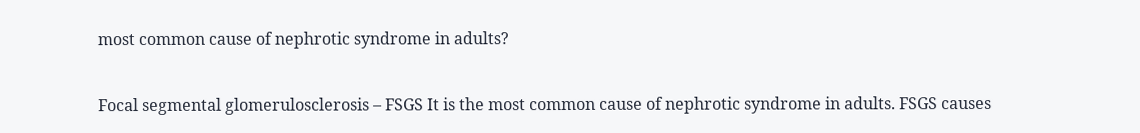most common cause of nephrotic syndrome in adults?

Focal segmental glomerulosclerosis – FSGS It is the most common cause of nephrotic syndrome in adults. FSGS causes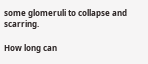some glomeruli to collapse and scarring.

How long can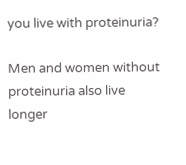you live with proteinuria?

Men and women without proteinuria also live longer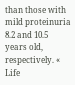than those with mild proteinuria 8.2 and 10.5 years old, respectively. « Life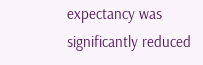expectancy was significantly reduced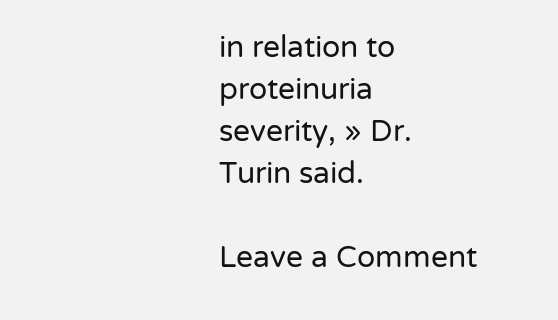in relation to proteinuria severity, » Dr. Turin said.

Leave a Comment